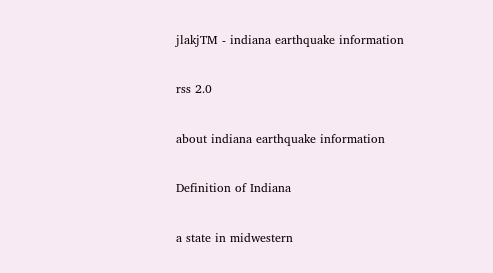jlakjTM - indiana earthquake information

rss 2.0

about indiana earthquake information

Definition of Indiana

a state in midwestern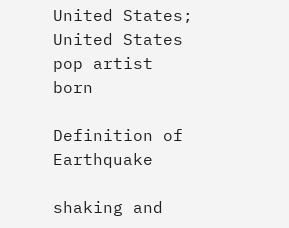United States; United States pop artist born

Definition of Earthquake

shaking and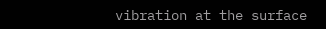vibration at the surface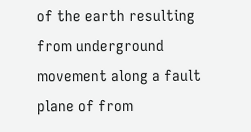of the earth resulting from underground movement along a fault plane of from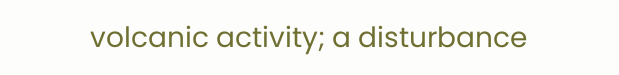volcanic activity; a disturbance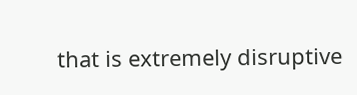that is extremely disruptive